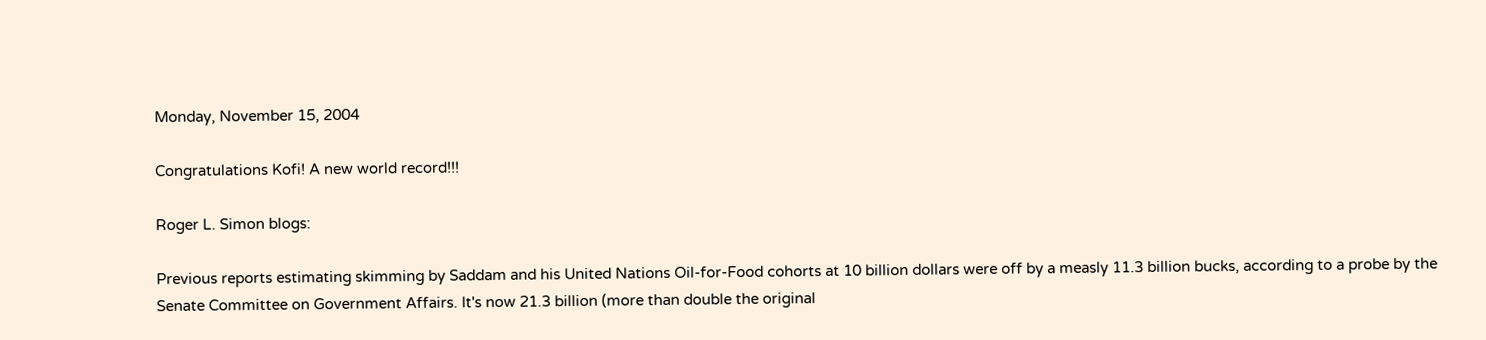Monday, November 15, 2004

Congratulations Kofi! A new world record!!!

Roger L. Simon blogs:

Previous reports estimating skimming by Saddam and his United Nations Oil-for-Food cohorts at 10 billion dollars were off by a measly 11.3 billion bucks, according to a probe by the Senate Committee on Government Affairs. It's now 21.3 billion (more than double the original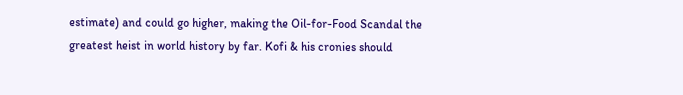estimate) and could go higher, making the Oil-for-Food Scandal the greatest heist in world history by far. Kofi & his cronies should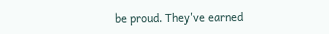be proud. They've earned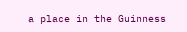a place in the Guinness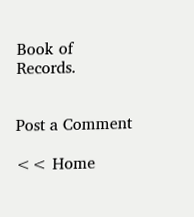Book of Records.


Post a Comment

<< Home